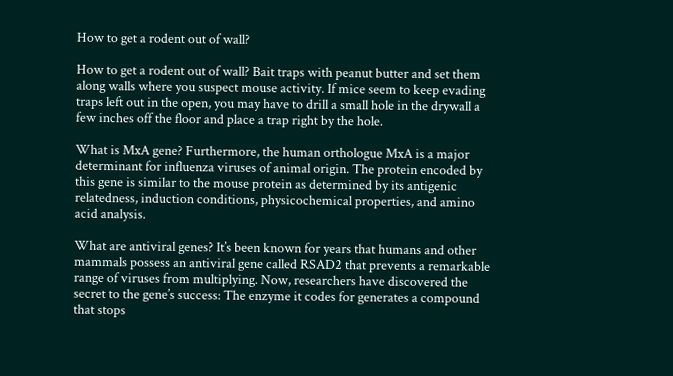How to get a rodent out of wall?

How to get a rodent out of wall? Bait traps with peanut butter and set them along walls where you suspect mouse activity. If mice seem to keep evading traps left out in the open, you may have to drill a small hole in the drywall a few inches off the floor and place a trap right by the hole.

What is MxA gene? Furthermore, the human orthologue MxA is a major determinant for influenza viruses of animal origin. The protein encoded by this gene is similar to the mouse protein as determined by its antigenic relatedness, induction conditions, physicochemical properties, and amino acid analysis.

What are antiviral genes? It’s been known for years that humans and other mammals possess an antiviral gene called RSAD2 that prevents a remarkable range of viruses from multiplying. Now, researchers have discovered the secret to the gene’s success: The enzyme it codes for generates a compound that stops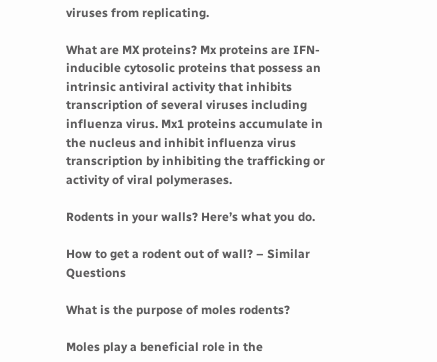viruses from replicating.

What are MX proteins? Mx proteins are IFN-inducible cytosolic proteins that possess an intrinsic antiviral activity that inhibits transcription of several viruses including influenza virus. Mx1 proteins accumulate in the nucleus and inhibit influenza virus transcription by inhibiting the trafficking or activity of viral polymerases.

Rodents in your walls? Here’s what you do.

How to get a rodent out of wall? – Similar Questions

What is the purpose of moles rodents?

Moles play a beneficial role in the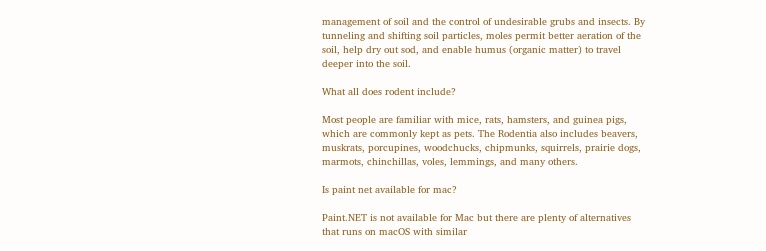management of soil and the control of undesirable grubs and insects. By tunneling and shifting soil particles, moles permit better aeration of the soil, help dry out sod, and enable humus (organic matter) to travel deeper into the soil.

What all does rodent include?

Most people are familiar with mice, rats, hamsters, and guinea pigs, which are commonly kept as pets. The Rodentia also includes beavers, muskrats, porcupines, woodchucks, chipmunks, squirrels, prairie dogs, marmots, chinchillas, voles, lemmings, and many others.

Is paint net available for mac?

Paint.NET is not available for Mac but there are plenty of alternatives that runs on macOS with similar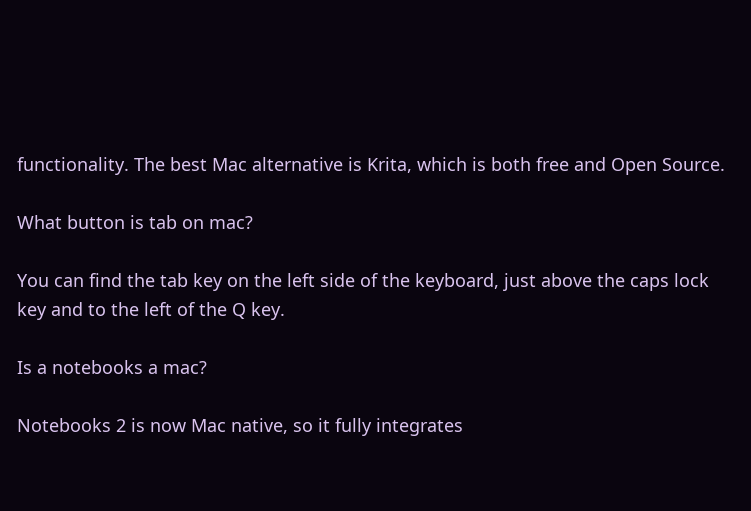functionality. The best Mac alternative is Krita, which is both free and Open Source.

What button is tab on mac?

You can find the tab key on the left side of the keyboard, just above the caps lock key and to the left of the Q key.

Is a notebooks a mac?

Notebooks 2 is now Mac native, so it fully integrates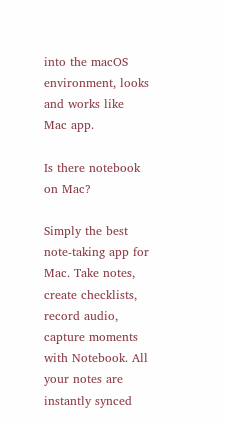into the macOS environment, looks and works like Mac app.

Is there notebook on Mac?

Simply the best note-taking app for Mac. Take notes, create checklists, record audio, capture moments with Notebook. All your notes are instantly synced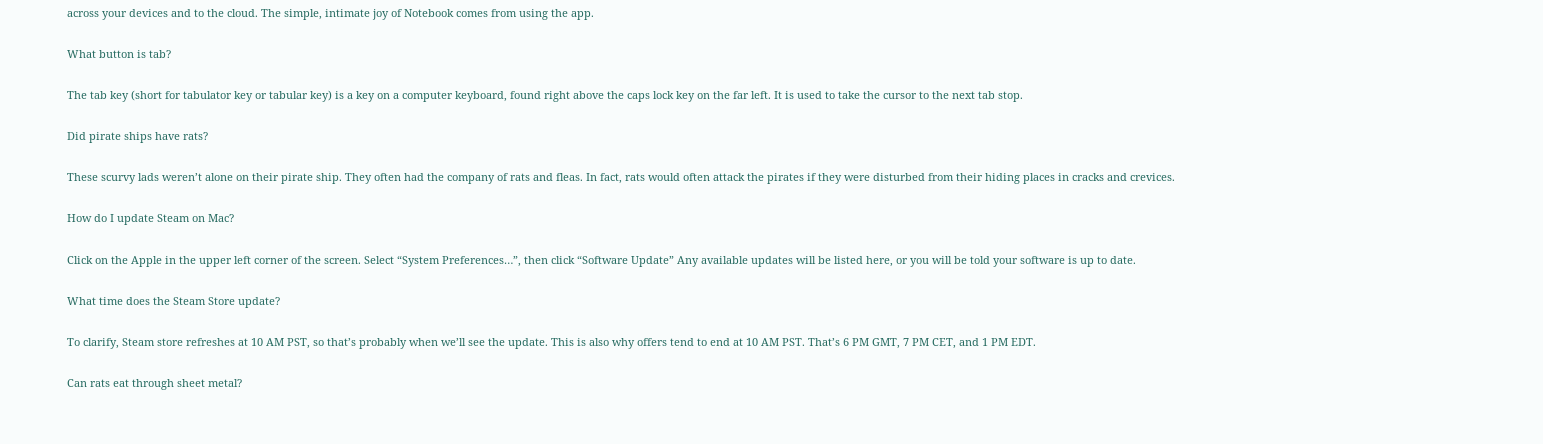across your devices and to the cloud. The simple, intimate joy of Notebook comes from using the app.

What button is tab?

The tab key (short for tabulator key or tabular key) is a key on a computer keyboard, found right above the caps lock key on the far left. It is used to take the cursor to the next tab stop.

Did pirate ships have rats?

These scurvy lads weren’t alone on their pirate ship. They often had the company of rats and fleas. In fact, rats would often attack the pirates if they were disturbed from their hiding places in cracks and crevices.

How do I update Steam on Mac?

Click on the Apple in the upper left corner of the screen. Select “System Preferences…”, then click “Software Update” Any available updates will be listed here, or you will be told your software is up to date.

What time does the Steam Store update?

To clarify, Steam store refreshes at 10 AM PST, so that’s probably when we’ll see the update. This is also why offers tend to end at 10 AM PST. That’s 6 PM GMT, 7 PM CET, and 1 PM EDT.

Can rats eat through sheet metal?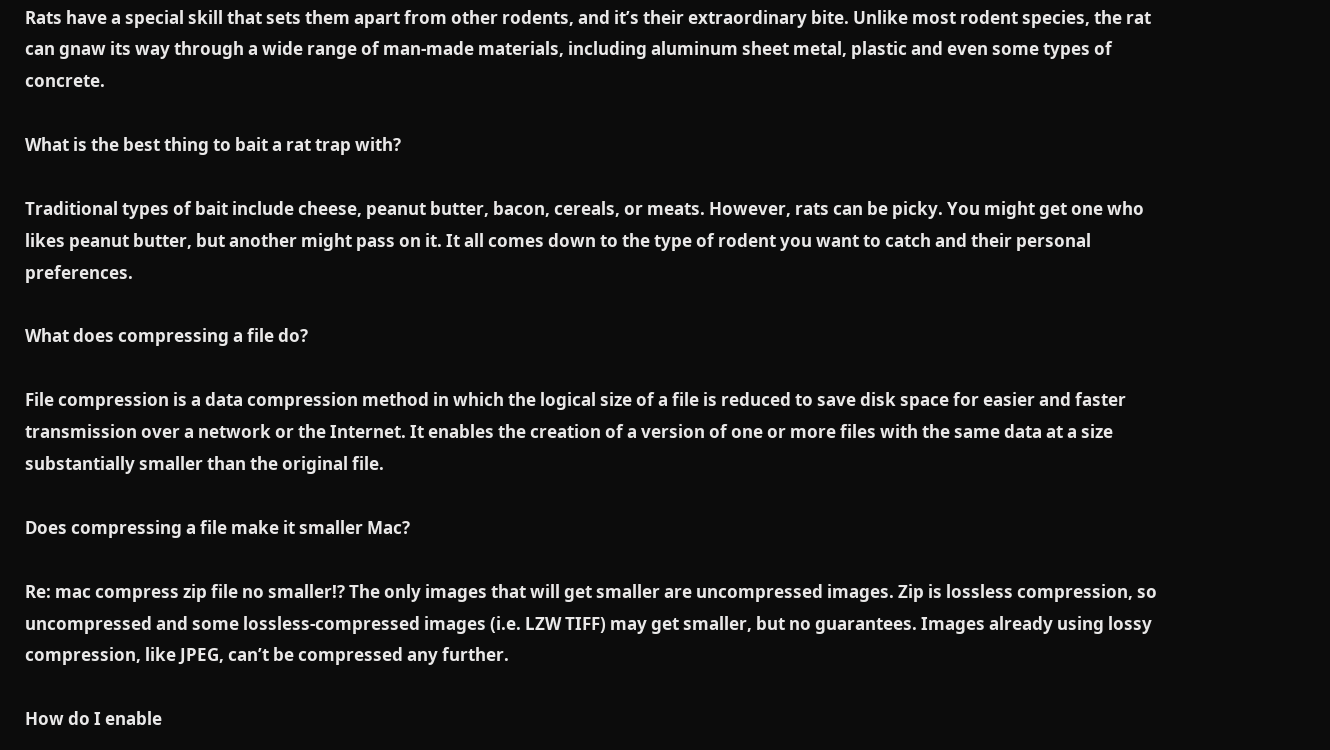Rats have a special skill that sets them apart from other rodents, and it’s their extraordinary bite. Unlike most rodent species, the rat can gnaw its way through a wide range of man-made materials, including aluminum sheet metal, plastic and even some types of concrete.

What is the best thing to bait a rat trap with?

Traditional types of bait include cheese, peanut butter, bacon, cereals, or meats. However, rats can be picky. You might get one who likes peanut butter, but another might pass on it. It all comes down to the type of rodent you want to catch and their personal preferences.

What does compressing a file do?

File compression is a data compression method in which the logical size of a file is reduced to save disk space for easier and faster transmission over a network or the Internet. It enables the creation of a version of one or more files with the same data at a size substantially smaller than the original file.

Does compressing a file make it smaller Mac?

Re: mac compress zip file no smaller!? The only images that will get smaller are uncompressed images. Zip is lossless compression, so uncompressed and some lossless-compressed images (i.e. LZW TIFF) may get smaller, but no guarantees. Images already using lossy compression, like JPEG, can’t be compressed any further.

How do I enable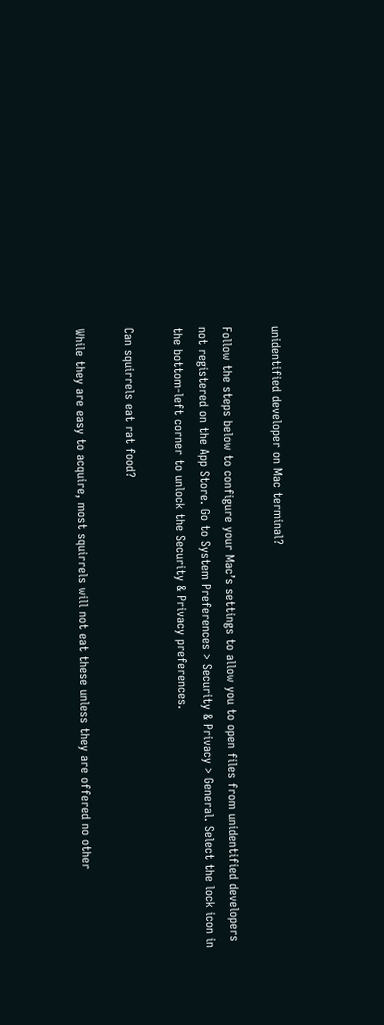unidentified developer on Mac terminal?

Follow the steps below to configure your Mac’s settings to allow you to open files from unidentified developers not registered on the App Store. Go to System Preferences > Security & Privacy > General. Select the lock icon in the bottom-left corner to unlock the Security & Privacy preferences.

Can squirrels eat rat food?

While they are easy to acquire, most squirrels will not eat these unless they are offered no other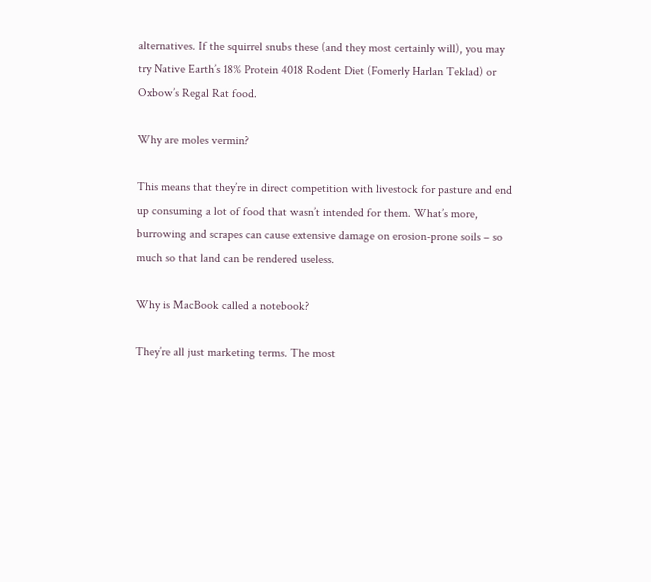alternatives. If the squirrel snubs these (and they most certainly will), you may try Native Earth’s 18% Protein 4018 Rodent Diet (Fomerly Harlan Teklad) or Oxbow’s Regal Rat food.

Why are moles vermin?

This means that they’re in direct competition with livestock for pasture and end up consuming a lot of food that wasn’t intended for them. What’s more, burrowing and scrapes can cause extensive damage on erosion-prone soils – so much so that land can be rendered useless.

Why is MacBook called a notebook?

They’re all just marketing terms. The most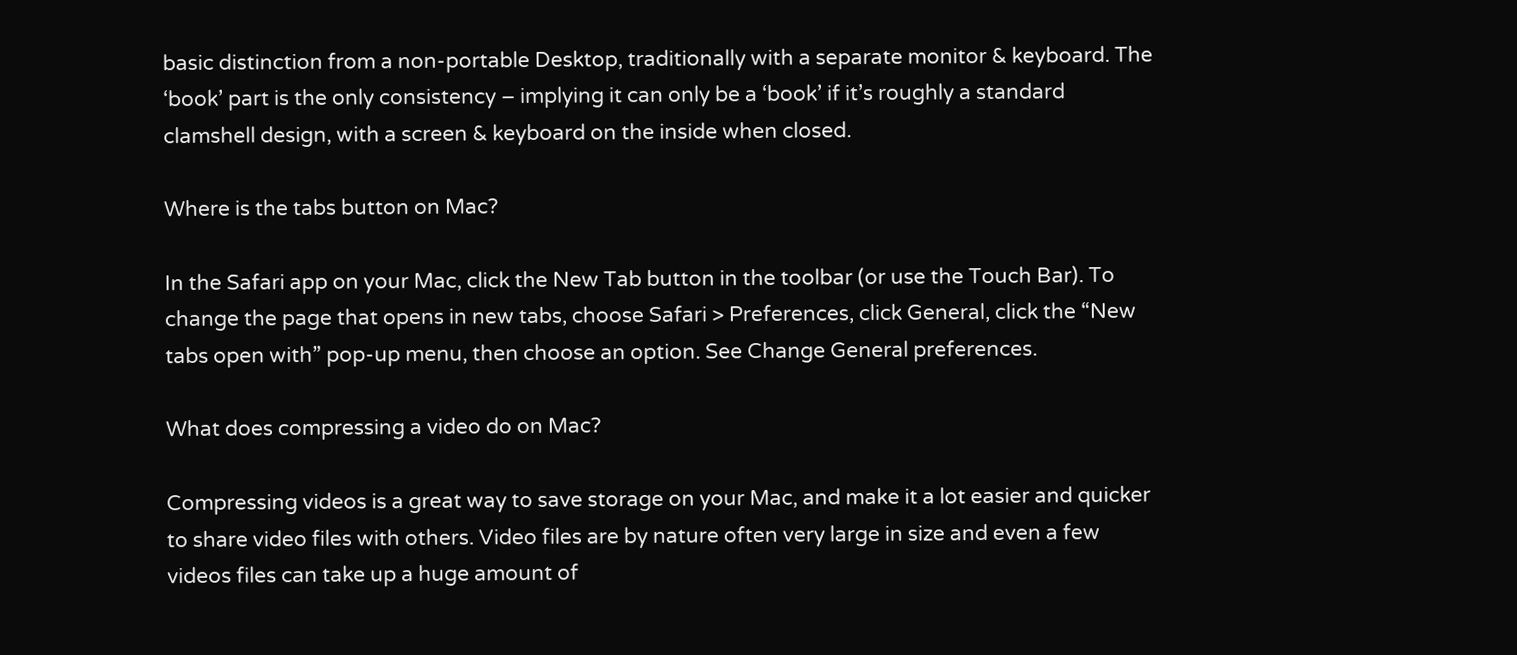basic distinction from a non-portable Desktop, traditionally with a separate monitor & keyboard. The ‘book’ part is the only consistency – implying it can only be a ‘book’ if it’s roughly a standard clamshell design, with a screen & keyboard on the inside when closed.

Where is the tabs button on Mac?

In the Safari app on your Mac, click the New Tab button in the toolbar (or use the Touch Bar). To change the page that opens in new tabs, choose Safari > Preferences, click General, click the “New tabs open with” pop-up menu, then choose an option. See Change General preferences.

What does compressing a video do on Mac?

Compressing videos is a great way to save storage on your Mac, and make it a lot easier and quicker to share video files with others. Video files are by nature often very large in size and even a few videos files can take up a huge amount of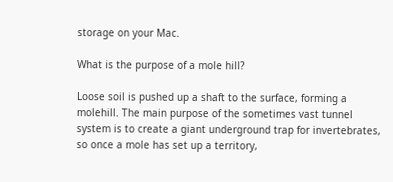storage on your Mac.

What is the purpose of a mole hill?

Loose soil is pushed up a shaft to the surface, forming a molehill. The main purpose of the sometimes vast tunnel system is to create a giant underground trap for invertebrates, so once a mole has set up a territory,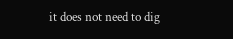it does not need to dig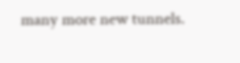many more new tunnels.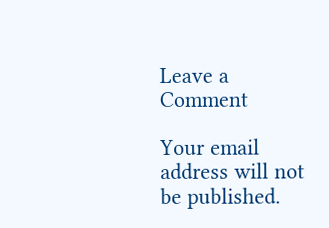Leave a Comment

Your email address will not be published.